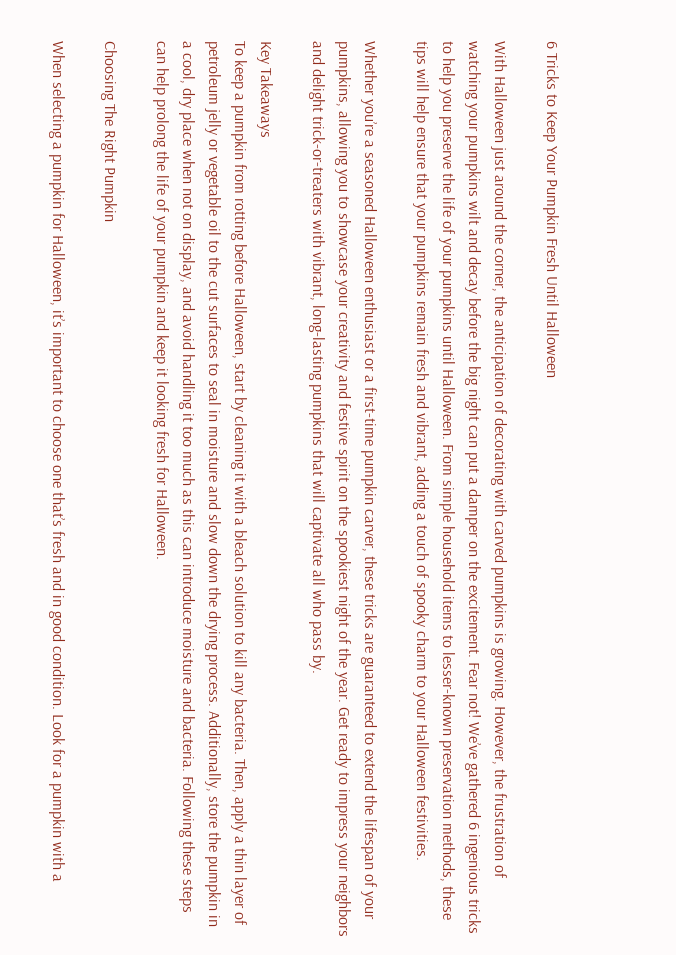6 Tricks to Keep Your Pumpkin Fresh Until Halloween

With Halloween just around the corner, the anticipation of decorating with carved pumpkins is growing. However, the frustration of watching your pumpkins wilt and decay before the big night can put a damper on the excitement. Fear not! We’ve gathered 6 ingenious tricks to help you preserve the life of your pumpkins until Halloween. From simple household items to lesser-known preservation methods, these tips will help ensure that your pumpkins remain fresh and vibrant, adding a touch of spooky charm to your Halloween festivities.

Whether you’re a seasoned Halloween enthusiast or a first-time pumpkin carver, these tricks are guaranteed to extend the lifespan of your pumpkins, allowing you to showcase your creativity and festive spirit on the spookiest night of the year. Get ready to impress your neighbors and delight trick-or-treaters with vibrant, long-lasting pumpkins that will captivate all who pass by.

Key Takeaways
To keep a pumpkin from rotting before Halloween, start by cleaning it with a bleach solution to kill any bacteria. Then, apply a thin layer of petroleum jelly or vegetable oil to the cut surfaces to seal in moisture and slow down the drying process. Additionally, store the pumpkin in a cool, dry place when not on display, and avoid handling it too much as this can introduce moisture and bacteria. Following these steps can help prolong the life of your pumpkin and keep it looking fresh for Halloween.

Choosing The Right Pumpkin

When selecting a pumpkin for Halloween, it’s important to choose one that’s fresh and in good condition. Look for a pumpkin with a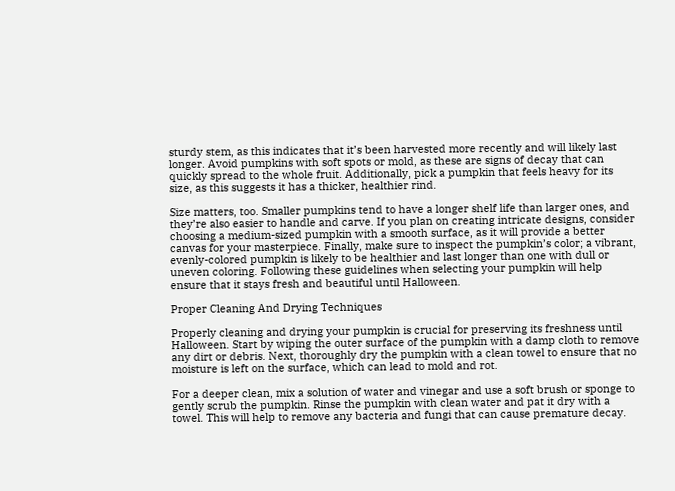sturdy stem, as this indicates that it’s been harvested more recently and will likely last longer. Avoid pumpkins with soft spots or mold, as these are signs of decay that can quickly spread to the whole fruit. Additionally, pick a pumpkin that feels heavy for its size, as this suggests it has a thicker, healthier rind.

Size matters, too. Smaller pumpkins tend to have a longer shelf life than larger ones, and they’re also easier to handle and carve. If you plan on creating intricate designs, consider choosing a medium-sized pumpkin with a smooth surface, as it will provide a better canvas for your masterpiece. Finally, make sure to inspect the pumpkin’s color; a vibrant, evenly-colored pumpkin is likely to be healthier and last longer than one with dull or uneven coloring. Following these guidelines when selecting your pumpkin will help ensure that it stays fresh and beautiful until Halloween.

Proper Cleaning And Drying Techniques

Properly cleaning and drying your pumpkin is crucial for preserving its freshness until Halloween. Start by wiping the outer surface of the pumpkin with a damp cloth to remove any dirt or debris. Next, thoroughly dry the pumpkin with a clean towel to ensure that no moisture is left on the surface, which can lead to mold and rot.

For a deeper clean, mix a solution of water and vinegar and use a soft brush or sponge to gently scrub the pumpkin. Rinse the pumpkin with clean water and pat it dry with a towel. This will help to remove any bacteria and fungi that can cause premature decay.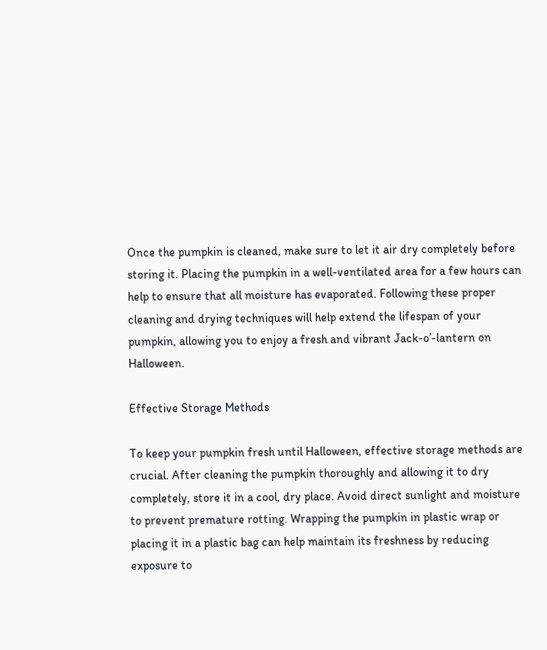Once the pumpkin is cleaned, make sure to let it air dry completely before storing it. Placing the pumpkin in a well-ventilated area for a few hours can help to ensure that all moisture has evaporated. Following these proper cleaning and drying techniques will help extend the lifespan of your pumpkin, allowing you to enjoy a fresh and vibrant Jack-o’-lantern on Halloween.

Effective Storage Methods

To keep your pumpkin fresh until Halloween, effective storage methods are crucial. After cleaning the pumpkin thoroughly and allowing it to dry completely, store it in a cool, dry place. Avoid direct sunlight and moisture to prevent premature rotting. Wrapping the pumpkin in plastic wrap or placing it in a plastic bag can help maintain its freshness by reducing exposure to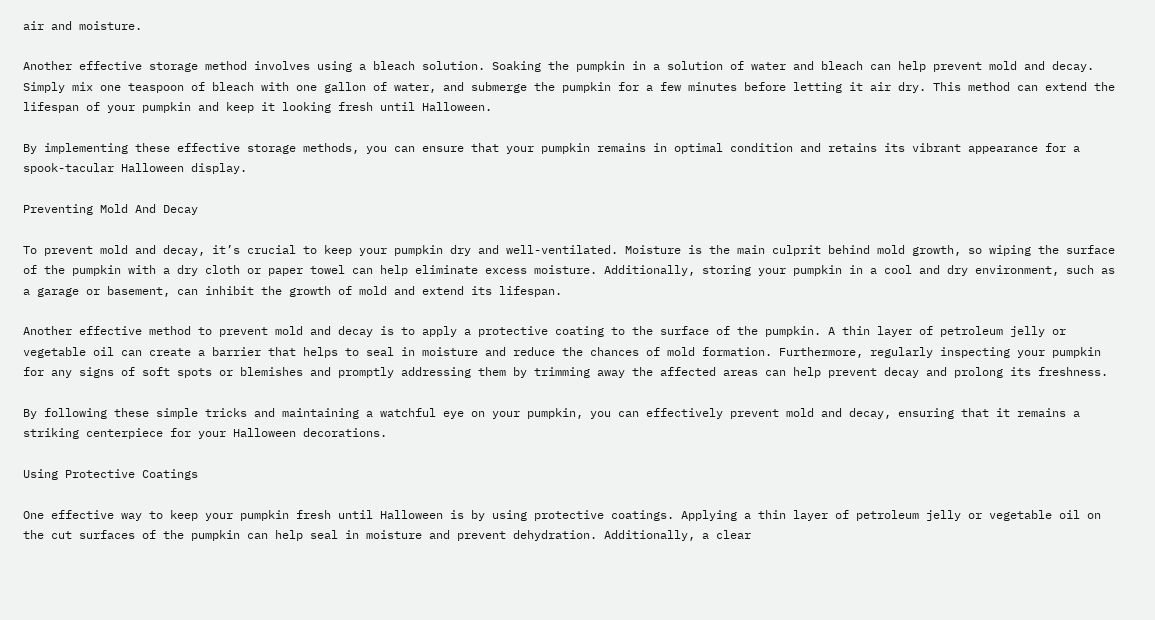air and moisture.

Another effective storage method involves using a bleach solution. Soaking the pumpkin in a solution of water and bleach can help prevent mold and decay. Simply mix one teaspoon of bleach with one gallon of water, and submerge the pumpkin for a few minutes before letting it air dry. This method can extend the lifespan of your pumpkin and keep it looking fresh until Halloween.

By implementing these effective storage methods, you can ensure that your pumpkin remains in optimal condition and retains its vibrant appearance for a spook-tacular Halloween display.

Preventing Mold And Decay

To prevent mold and decay, it’s crucial to keep your pumpkin dry and well-ventilated. Moisture is the main culprit behind mold growth, so wiping the surface of the pumpkin with a dry cloth or paper towel can help eliminate excess moisture. Additionally, storing your pumpkin in a cool and dry environment, such as a garage or basement, can inhibit the growth of mold and extend its lifespan.

Another effective method to prevent mold and decay is to apply a protective coating to the surface of the pumpkin. A thin layer of petroleum jelly or vegetable oil can create a barrier that helps to seal in moisture and reduce the chances of mold formation. Furthermore, regularly inspecting your pumpkin for any signs of soft spots or blemishes and promptly addressing them by trimming away the affected areas can help prevent decay and prolong its freshness.

By following these simple tricks and maintaining a watchful eye on your pumpkin, you can effectively prevent mold and decay, ensuring that it remains a striking centerpiece for your Halloween decorations.

Using Protective Coatings

One effective way to keep your pumpkin fresh until Halloween is by using protective coatings. Applying a thin layer of petroleum jelly or vegetable oil on the cut surfaces of the pumpkin can help seal in moisture and prevent dehydration. Additionally, a clear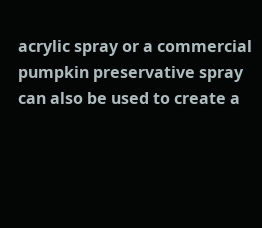acrylic spray or a commercial pumpkin preservative spray can also be used to create a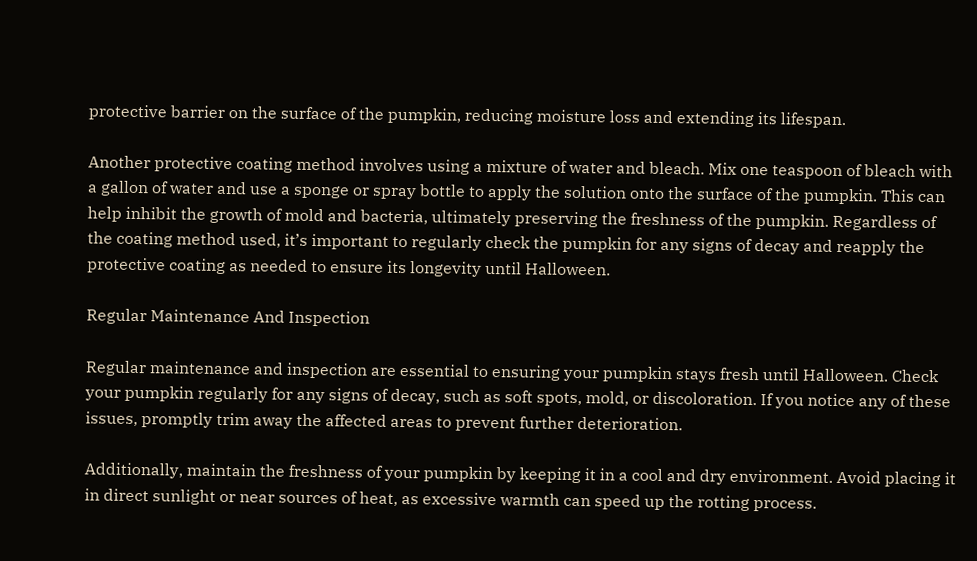protective barrier on the surface of the pumpkin, reducing moisture loss and extending its lifespan.

Another protective coating method involves using a mixture of water and bleach. Mix one teaspoon of bleach with a gallon of water and use a sponge or spray bottle to apply the solution onto the surface of the pumpkin. This can help inhibit the growth of mold and bacteria, ultimately preserving the freshness of the pumpkin. Regardless of the coating method used, it’s important to regularly check the pumpkin for any signs of decay and reapply the protective coating as needed to ensure its longevity until Halloween.

Regular Maintenance And Inspection

Regular maintenance and inspection are essential to ensuring your pumpkin stays fresh until Halloween. Check your pumpkin regularly for any signs of decay, such as soft spots, mold, or discoloration. If you notice any of these issues, promptly trim away the affected areas to prevent further deterioration.

Additionally, maintain the freshness of your pumpkin by keeping it in a cool and dry environment. Avoid placing it in direct sunlight or near sources of heat, as excessive warmth can speed up the rotting process.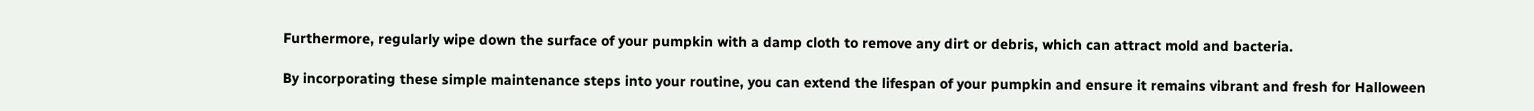Furthermore, regularly wipe down the surface of your pumpkin with a damp cloth to remove any dirt or debris, which can attract mold and bacteria.

By incorporating these simple maintenance steps into your routine, you can extend the lifespan of your pumpkin and ensure it remains vibrant and fresh for Halloween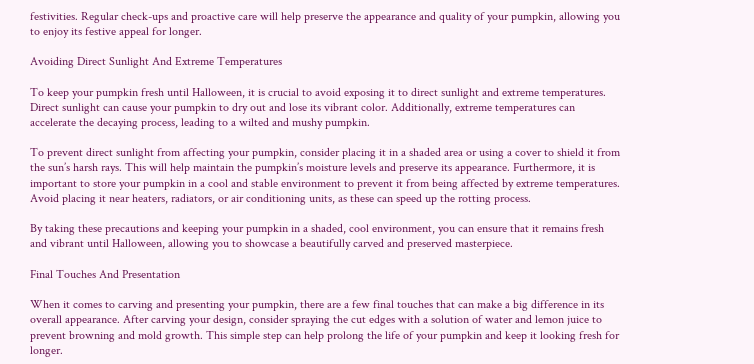festivities. Regular check-ups and proactive care will help preserve the appearance and quality of your pumpkin, allowing you to enjoy its festive appeal for longer.

Avoiding Direct Sunlight And Extreme Temperatures

To keep your pumpkin fresh until Halloween, it is crucial to avoid exposing it to direct sunlight and extreme temperatures. Direct sunlight can cause your pumpkin to dry out and lose its vibrant color. Additionally, extreme temperatures can accelerate the decaying process, leading to a wilted and mushy pumpkin.

To prevent direct sunlight from affecting your pumpkin, consider placing it in a shaded area or using a cover to shield it from the sun’s harsh rays. This will help maintain the pumpkin’s moisture levels and preserve its appearance. Furthermore, it is important to store your pumpkin in a cool and stable environment to prevent it from being affected by extreme temperatures. Avoid placing it near heaters, radiators, or air conditioning units, as these can speed up the rotting process.

By taking these precautions and keeping your pumpkin in a shaded, cool environment, you can ensure that it remains fresh and vibrant until Halloween, allowing you to showcase a beautifully carved and preserved masterpiece.

Final Touches And Presentation

When it comes to carving and presenting your pumpkin, there are a few final touches that can make a big difference in its overall appearance. After carving your design, consider spraying the cut edges with a solution of water and lemon juice to prevent browning and mold growth. This simple step can help prolong the life of your pumpkin and keep it looking fresh for longer.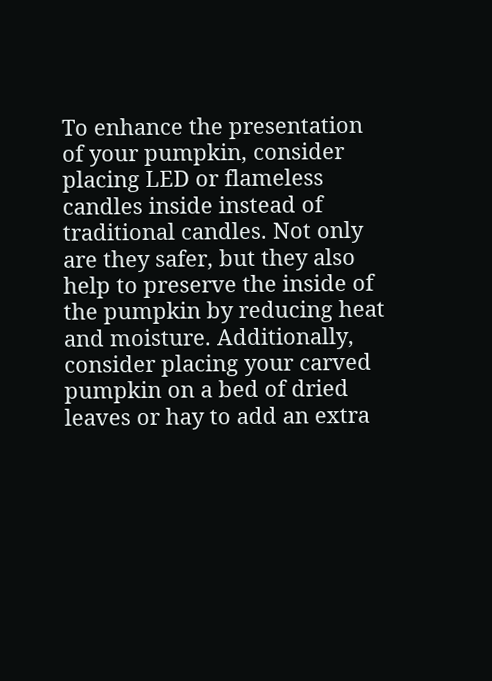To enhance the presentation of your pumpkin, consider placing LED or flameless candles inside instead of traditional candles. Not only are they safer, but they also help to preserve the inside of the pumpkin by reducing heat and moisture. Additionally, consider placing your carved pumpkin on a bed of dried leaves or hay to add an extra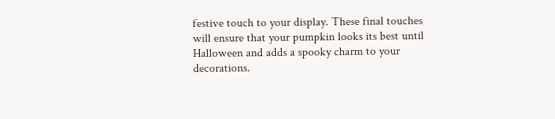festive touch to your display. These final touches will ensure that your pumpkin looks its best until Halloween and adds a spooky charm to your decorations.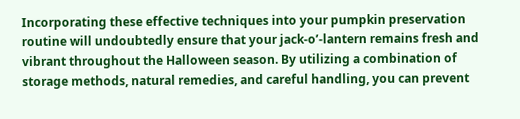Incorporating these effective techniques into your pumpkin preservation routine will undoubtedly ensure that your jack-o’-lantern remains fresh and vibrant throughout the Halloween season. By utilizing a combination of storage methods, natural remedies, and careful handling, you can prevent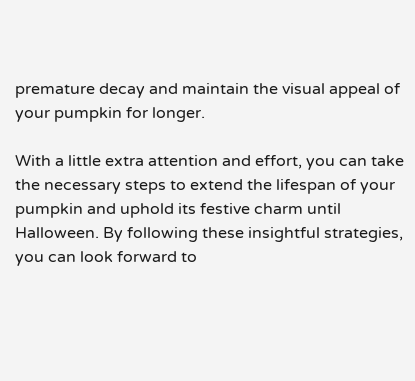premature decay and maintain the visual appeal of your pumpkin for longer.

With a little extra attention and effort, you can take the necessary steps to extend the lifespan of your pumpkin and uphold its festive charm until Halloween. By following these insightful strategies, you can look forward to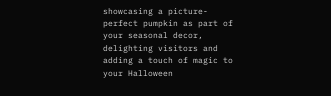showcasing a picture-perfect pumpkin as part of your seasonal decor, delighting visitors and adding a touch of magic to your Halloween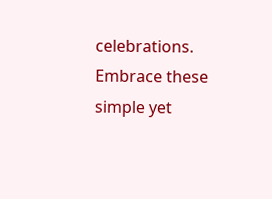celebrations. Embrace these simple yet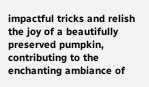impactful tricks and relish the joy of a beautifully preserved pumpkin, contributing to the enchanting ambiance of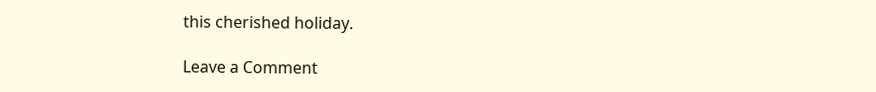this cherished holiday.

Leave a Comment